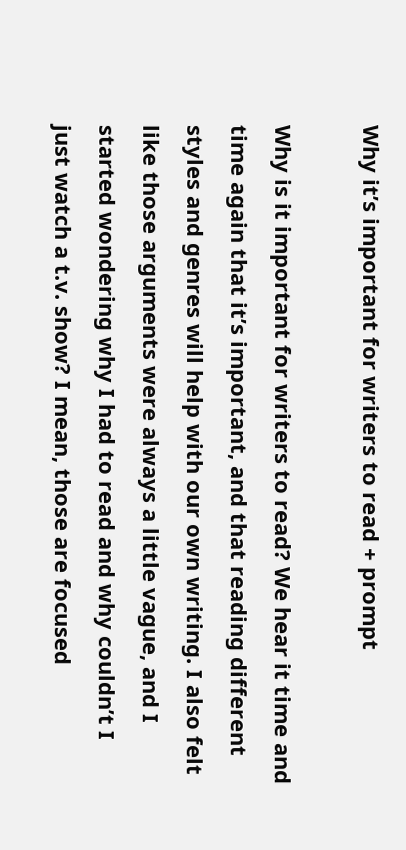Why it’s important for writers to read + prompt

Why is it important for writers to read? We hear it time and time again that it’s important, and that reading different styles and genres will help with our own writing. I also felt like those arguments were always a little vague, and I started wondering why I had to read and why couldn’t I just watch a t.v. show? I mean, those are focused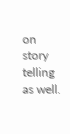on story telling as well.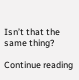Isn’t that the same thing?

Continue reading